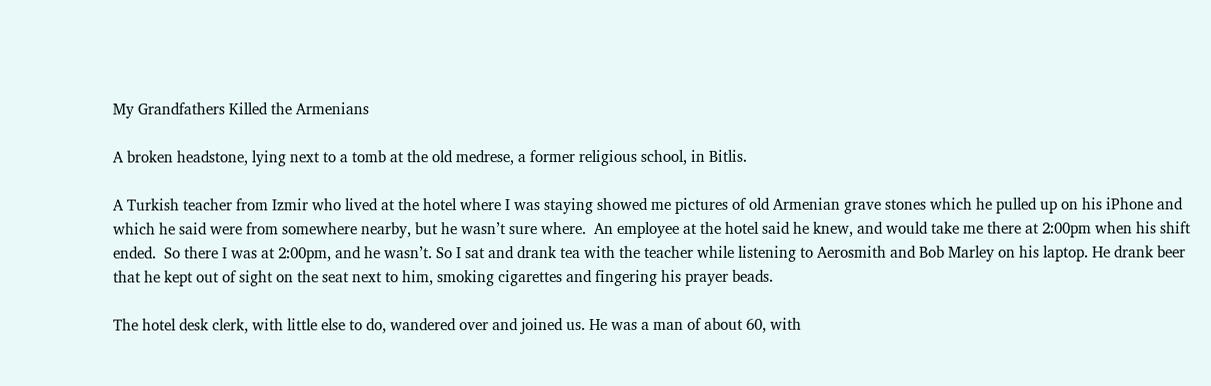My Grandfathers Killed the Armenians

A broken headstone, lying next to a tomb at the old medrese, a former religious school, in Bitlis.

A Turkish teacher from Izmir who lived at the hotel where I was staying showed me pictures of old Armenian grave stones which he pulled up on his iPhone and which he said were from somewhere nearby, but he wasn’t sure where.  An employee at the hotel said he knew, and would take me there at 2:00pm when his shift ended.  So there I was at 2:00pm, and he wasn’t. So I sat and drank tea with the teacher while listening to Aerosmith and Bob Marley on his laptop. He drank beer that he kept out of sight on the seat next to him, smoking cigarettes and fingering his prayer beads.

The hotel desk clerk, with little else to do, wandered over and joined us. He was a man of about 60, with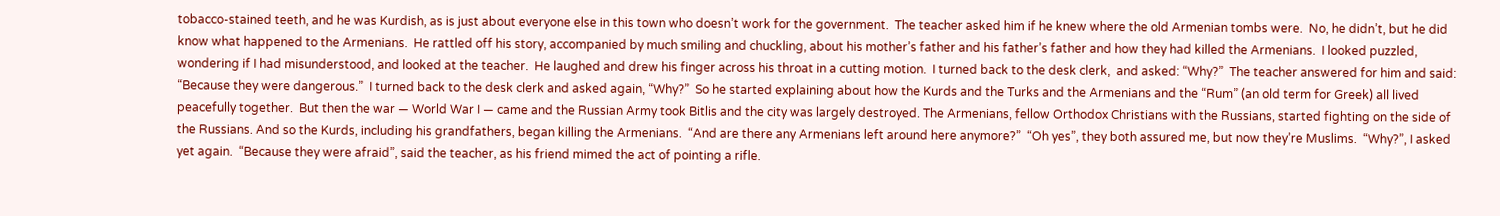tobacco-stained teeth, and he was Kurdish, as is just about everyone else in this town who doesn’t work for the government.  The teacher asked him if he knew where the old Armenian tombs were.  No, he didn’t, but he did know what happened to the Armenians.  He rattled off his story, accompanied by much smiling and chuckling, about his mother’s father and his father’s father and how they had killed the Armenians.  I looked puzzled, wondering if I had misunderstood, and looked at the teacher.  He laughed and drew his finger across his throat in a cutting motion.  I turned back to the desk clerk,  and asked: “Why?”  The teacher answered for him and said: “Because they were dangerous.”  I turned back to the desk clerk and asked again, “Why?”  So he started explaining about how the Kurds and the Turks and the Armenians and the “Rum” (an old term for Greek) all lived peacefully together.  But then the war — World War I — came and the Russian Army took Bitlis and the city was largely destroyed. The Armenians, fellow Orthodox Christians with the Russians, started fighting on the side of the Russians. And so the Kurds, including his grandfathers, began killing the Armenians.  “And are there any Armenians left around here anymore?”  “Oh yes”, they both assured me, but now they’re Muslims.  “Why?”, I asked yet again.  “Because they were afraid”, said the teacher, as his friend mimed the act of pointing a rifle.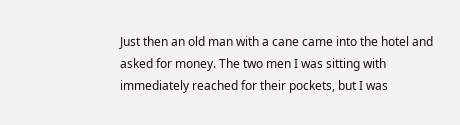Just then an old man with a cane came into the hotel and asked for money. The two men I was sitting with immediately reached for their pockets, but I was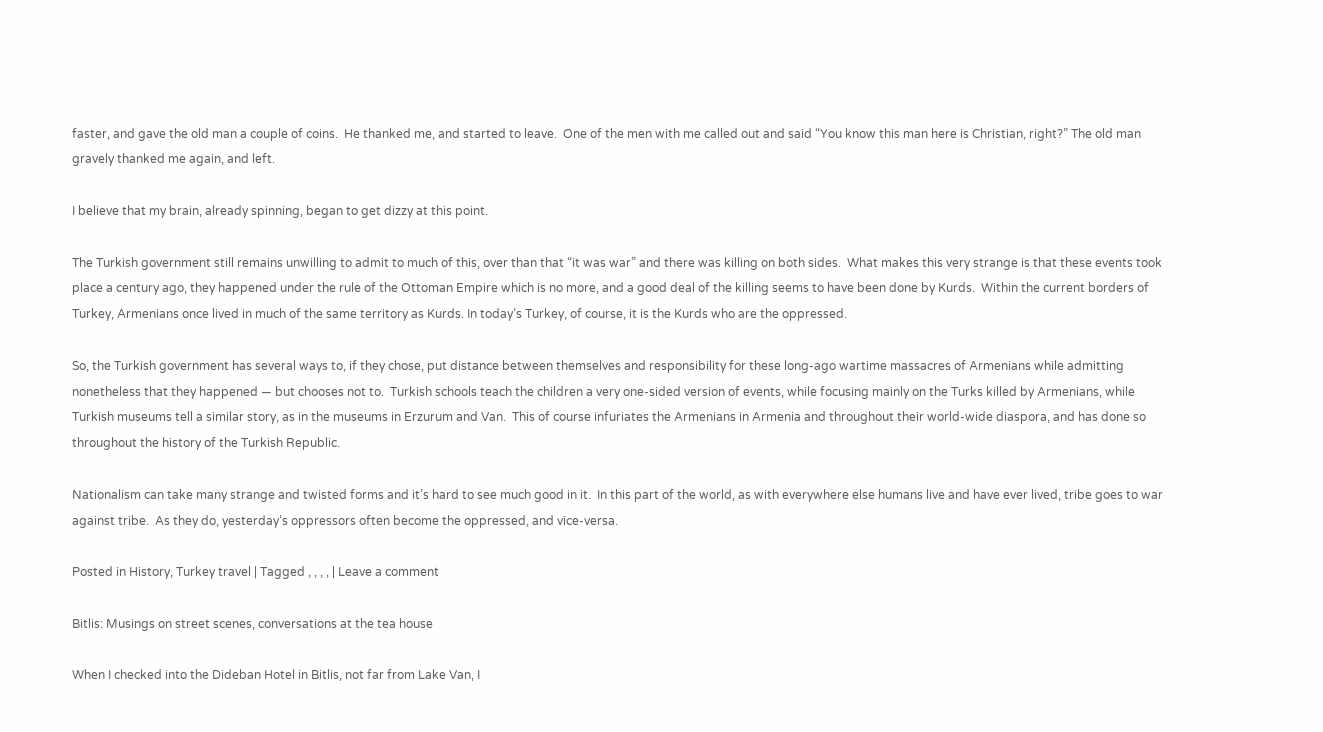faster, and gave the old man a couple of coins.  He thanked me, and started to leave.  One of the men with me called out and said “You know this man here is Christian, right?” The old man gravely thanked me again, and left.

I believe that my brain, already spinning, began to get dizzy at this point.

The Turkish government still remains unwilling to admit to much of this, over than that “it was war” and there was killing on both sides.  What makes this very strange is that these events took place a century ago, they happened under the rule of the Ottoman Empire which is no more, and a good deal of the killing seems to have been done by Kurds.  Within the current borders of Turkey, Armenians once lived in much of the same territory as Kurds. In today’s Turkey, of course, it is the Kurds who are the oppressed.

So, the Turkish government has several ways to, if they chose, put distance between themselves and responsibility for these long-ago wartime massacres of Armenians while admitting nonetheless that they happened — but chooses not to.  Turkish schools teach the children a very one-sided version of events, while focusing mainly on the Turks killed by Armenians, while Turkish museums tell a similar story, as in the museums in Erzurum and Van.  This of course infuriates the Armenians in Armenia and throughout their world-wide diaspora, and has done so throughout the history of the Turkish Republic.

Nationalism can take many strange and twisted forms and it’s hard to see much good in it.  In this part of the world, as with everywhere else humans live and have ever lived, tribe goes to war against tribe.  As they do, yesterday’s oppressors often become the oppressed, and vice-versa.

Posted in History, Turkey travel | Tagged , , , , | Leave a comment

Bitlis: Musings on street scenes, conversations at the tea house

When I checked into the Dideban Hotel in Bitlis, not far from Lake Van, I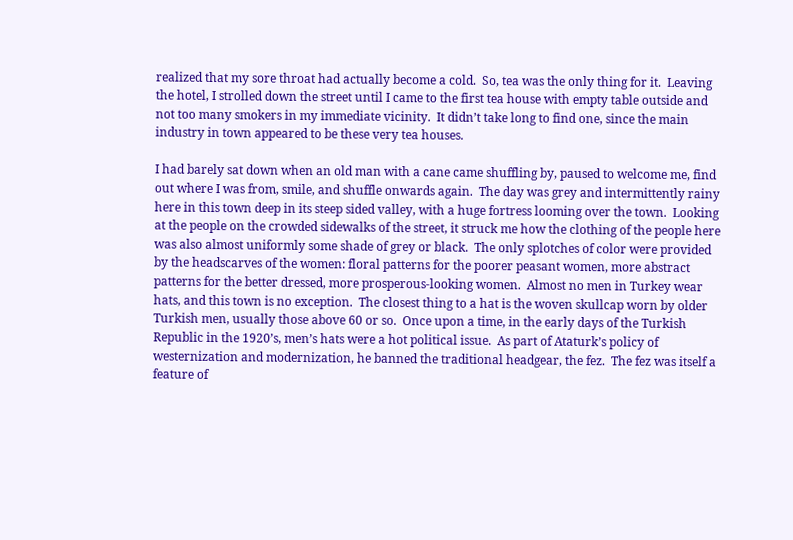realized that my sore throat had actually become a cold.  So, tea was the only thing for it.  Leaving the hotel, I strolled down the street until I came to the first tea house with empty table outside and not too many smokers in my immediate vicinity.  It didn’t take long to find one, since the main industry in town appeared to be these very tea houses.

I had barely sat down when an old man with a cane came shuffling by, paused to welcome me, find out where I was from, smile, and shuffle onwards again.  The day was grey and intermittently rainy here in this town deep in its steep sided valley, with a huge fortress looming over the town.  Looking at the people on the crowded sidewalks of the street, it struck me how the clothing of the people here was also almost uniformly some shade of grey or black.  The only splotches of color were provided by the headscarves of the women: floral patterns for the poorer peasant women, more abstract patterns for the better dressed, more prosperous-looking women.  Almost no men in Turkey wear hats, and this town is no exception.  The closest thing to a hat is the woven skullcap worn by older Turkish men, usually those above 60 or so.  Once upon a time, in the early days of the Turkish Republic in the 1920’s, men’s hats were a hot political issue.  As part of Ataturk’s policy of westernization and modernization, he banned the traditional headgear, the fez.  The fez was itself a feature of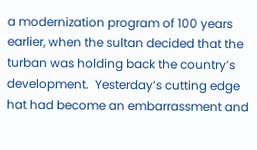a modernization program of 100 years earlier, when the sultan decided that the turban was holding back the country’s development.  Yesterday’s cutting edge hat had become an embarrassment and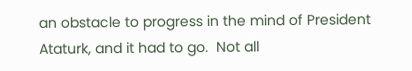an obstacle to progress in the mind of President Ataturk, and it had to go.  Not all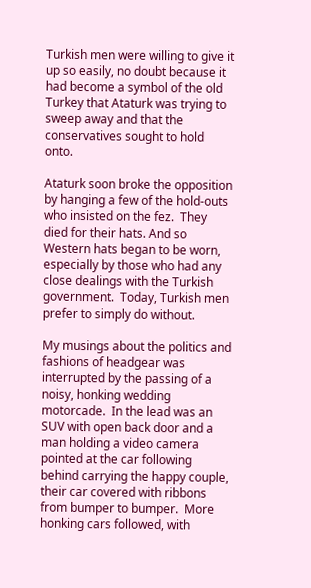Turkish men were willing to give it up so easily, no doubt because it had become a symbol of the old Turkey that Ataturk was trying to sweep away and that the conservatives sought to hold onto.

Ataturk soon broke the opposition by hanging a few of the hold-outs who insisted on the fez.  They died for their hats. And so Western hats began to be worn, especially by those who had any close dealings with the Turkish government.  Today, Turkish men prefer to simply do without.

My musings about the politics and fashions of headgear was interrupted by the passing of a noisy, honking wedding motorcade.  In the lead was an SUV with open back door and a man holding a video camera pointed at the car following behind carrying the happy couple, their car covered with ribbons from bumper to bumper.  More honking cars followed, with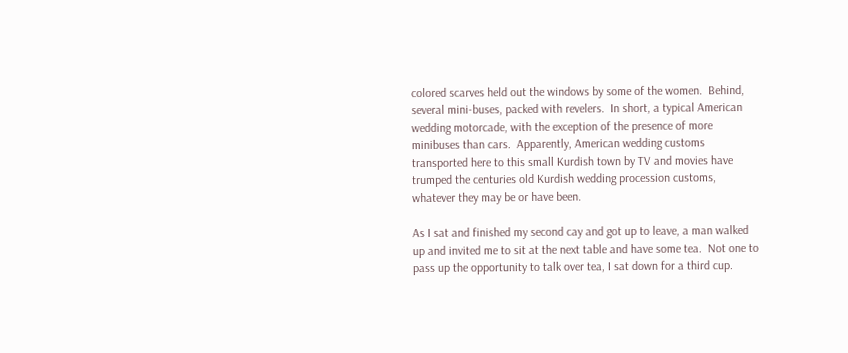colored scarves held out the windows by some of the women.  Behind, several mini-buses, packed with revelers.  In short, a typical American wedding motorcade, with the exception of the presence of more minibuses than cars.  Apparently, American wedding customs transported here to this small Kurdish town by TV and movies have trumped the centuries old Kurdish wedding procession customs, whatever they may be or have been.

As I sat and finished my second cay and got up to leave, a man walked up and invited me to sit at the next table and have some tea.  Not one to pass up the opportunity to talk over tea, I sat down for a third cup.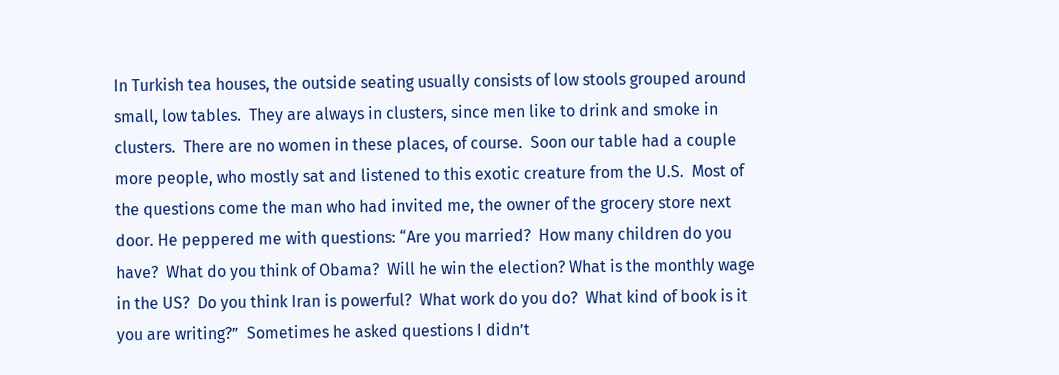In Turkish tea houses, the outside seating usually consists of low stools grouped around small, low tables.  They are always in clusters, since men like to drink and smoke in clusters.  There are no women in these places, of course.  Soon our table had a couple more people, who mostly sat and listened to this exotic creature from the U.S.  Most of the questions come the man who had invited me, the owner of the grocery store next door. He peppered me with questions: “Are you married?  How many children do you have?  What do you think of Obama?  Will he win the election? What is the monthly wage in the US?  Do you think Iran is powerful?  What work do you do?  What kind of book is it you are writing?”  Sometimes he asked questions I didn’t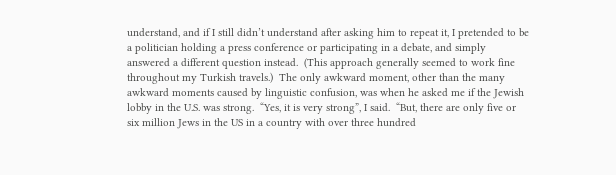understand, and if I still didn’t understand after asking him to repeat it, I pretended to be a politician holding a press conference or participating in a debate, and simply answered a different question instead.  (This approach generally seemed to work fine throughout my Turkish travels.)  The only awkward moment, other than the many awkward moments caused by linguistic confusion, was when he asked me if the Jewish lobby in the U.S. was strong.  “Yes, it is very strong”, I said.  “But, there are only five or six million Jews in the US in a country with over three hundred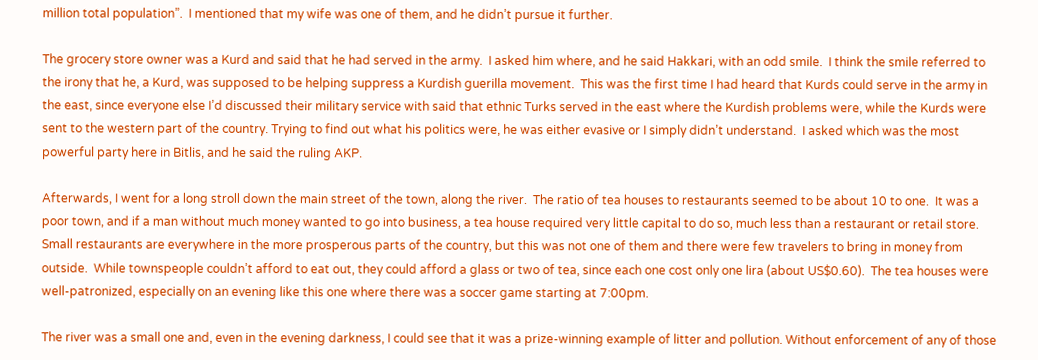million total population”.  I mentioned that my wife was one of them, and he didn’t pursue it further.

The grocery store owner was a Kurd and said that he had served in the army.  I asked him where, and he said Hakkari, with an odd smile.  I think the smile referred to the irony that he, a Kurd, was supposed to be helping suppress a Kurdish guerilla movement.  This was the first time I had heard that Kurds could serve in the army in the east, since everyone else I’d discussed their military service with said that ethnic Turks served in the east where the Kurdish problems were, while the Kurds were sent to the western part of the country. Trying to find out what his politics were, he was either evasive or I simply didn’t understand.  I asked which was the most powerful party here in Bitlis, and he said the ruling AKP.

Afterwards, I went for a long stroll down the main street of the town, along the river.  The ratio of tea houses to restaurants seemed to be about 10 to one.  It was a poor town, and if a man without much money wanted to go into business, a tea house required very little capital to do so, much less than a restaurant or retail store.  Small restaurants are everywhere in the more prosperous parts of the country, but this was not one of them and there were few travelers to bring in money from outside.  While townspeople couldn’t afford to eat out, they could afford a glass or two of tea, since each one cost only one lira (about US$0.60).  The tea houses were well-patronized, especially on an evening like this one where there was a soccer game starting at 7:00pm.

The river was a small one and, even in the evening darkness, I could see that it was a prize-winning example of litter and pollution. Without enforcement of any of those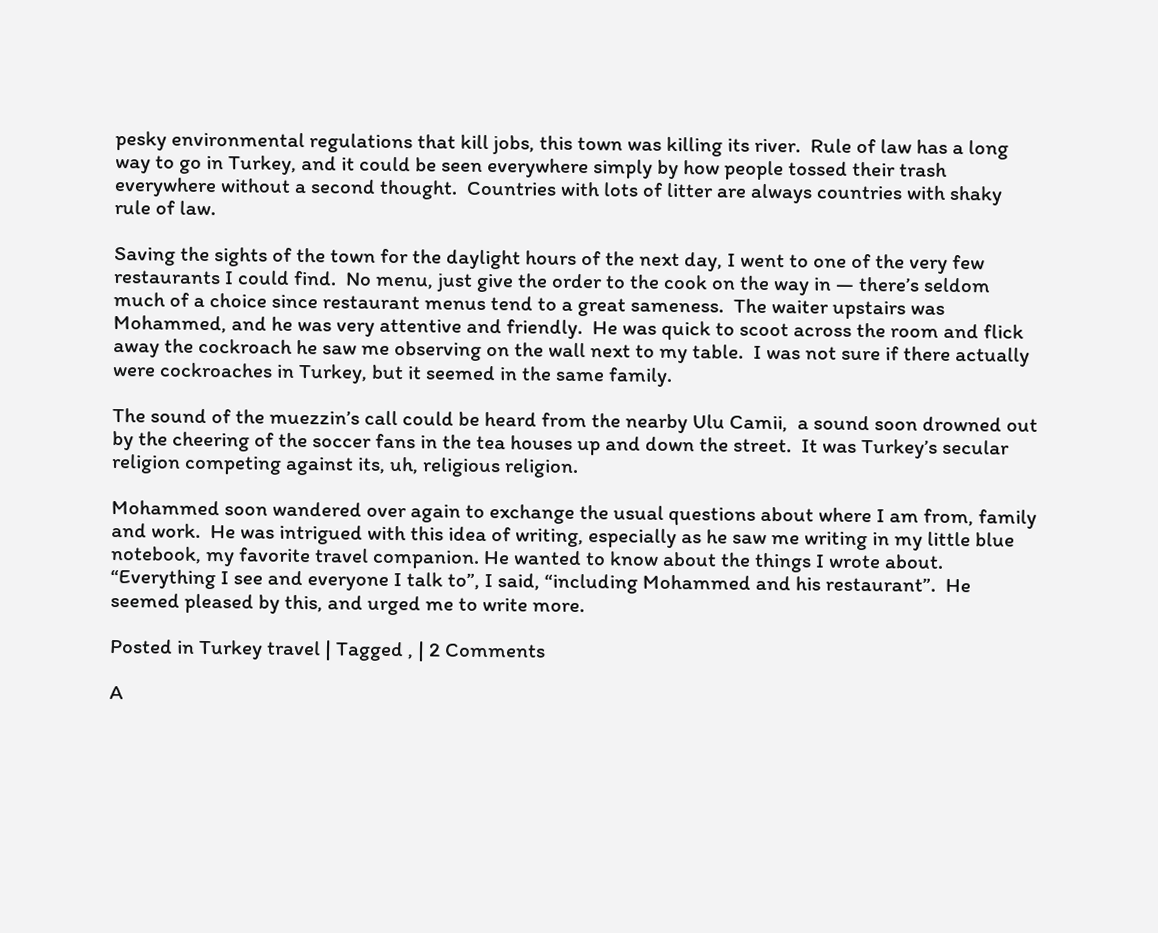pesky environmental regulations that kill jobs, this town was killing its river.  Rule of law has a long way to go in Turkey, and it could be seen everywhere simply by how people tossed their trash everywhere without a second thought.  Countries with lots of litter are always countries with shaky rule of law.

Saving the sights of the town for the daylight hours of the next day, I went to one of the very few restaurants I could find.  No menu, just give the order to the cook on the way in — there’s seldom much of a choice since restaurant menus tend to a great sameness.  The waiter upstairs was Mohammed, and he was very attentive and friendly.  He was quick to scoot across the room and flick away the cockroach he saw me observing on the wall next to my table.  I was not sure if there actually were cockroaches in Turkey, but it seemed in the same family.

The sound of the muezzin’s call could be heard from the nearby Ulu Camii,  a sound soon drowned out by the cheering of the soccer fans in the tea houses up and down the street.  It was Turkey’s secular religion competing against its, uh, religious religion.

Mohammed soon wandered over again to exchange the usual questions about where I am from, family and work.  He was intrigued with this idea of writing, especially as he saw me writing in my little blue notebook, my favorite travel companion. He wanted to know about the things I wrote about.  “Everything I see and everyone I talk to”, I said, “including Mohammed and his restaurant”.  He seemed pleased by this, and urged me to write more.

Posted in Turkey travel | Tagged , | 2 Comments

A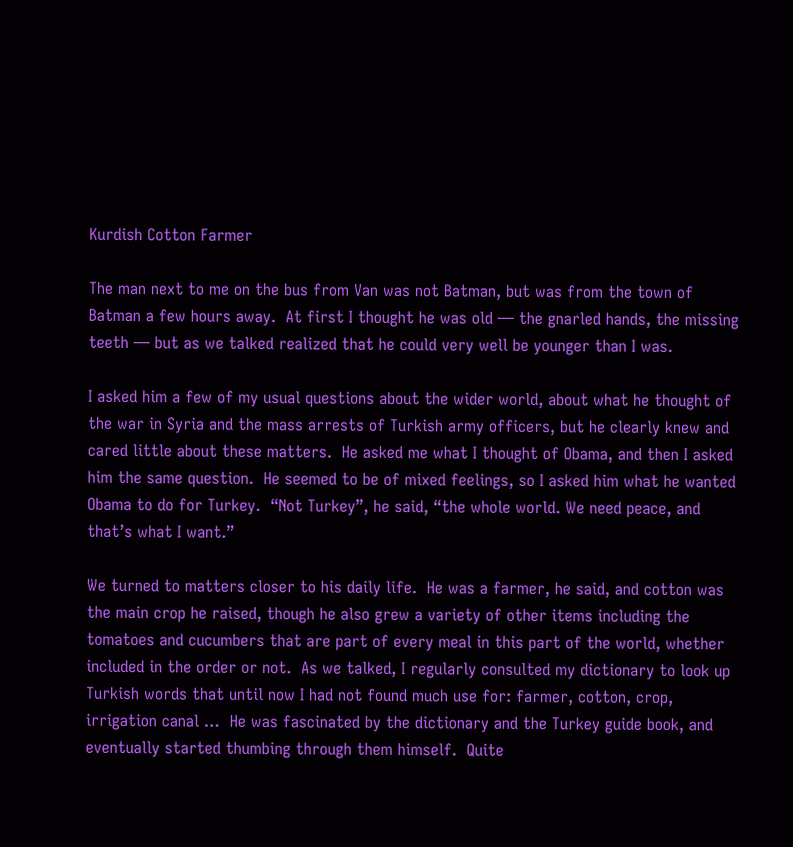Kurdish Cotton Farmer

The man next to me on the bus from Van was not Batman, but was from the town of Batman a few hours away.  At first I thought he was old — the gnarled hands, the missing teeth — but as we talked realized that he could very well be younger than I was.

I asked him a few of my usual questions about the wider world, about what he thought of the war in Syria and the mass arrests of Turkish army officers, but he clearly knew and cared little about these matters.  He asked me what I thought of Obama, and then I asked him the same question.  He seemed to be of mixed feelings, so I asked him what he wanted Obama to do for Turkey.  “Not Turkey”, he said, “the whole world. We need peace, and that’s what I want.”

We turned to matters closer to his daily life.  He was a farmer, he said, and cotton was the main crop he raised, though he also grew a variety of other items including the tomatoes and cucumbers that are part of every meal in this part of the world, whether included in the order or not.  As we talked, I regularly consulted my dictionary to look up Turkish words that until now I had not found much use for: farmer, cotton, crop, irrigation canal …  He was fascinated by the dictionary and the Turkey guide book, and eventually started thumbing through them himself.  Quite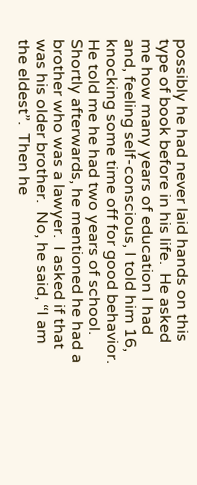possibly he had never laid hands on this type of book before in his life.  He asked me how many years of education I had and, feeling self-conscious, I told him 16, knocking some time off for good behavior.  He told me he had two years of school.  Shortly afterwards, he mentioned he had a brother who was a lawyer.  I asked if that was his older brother.  No, he said, “I am the eldest”.  Then he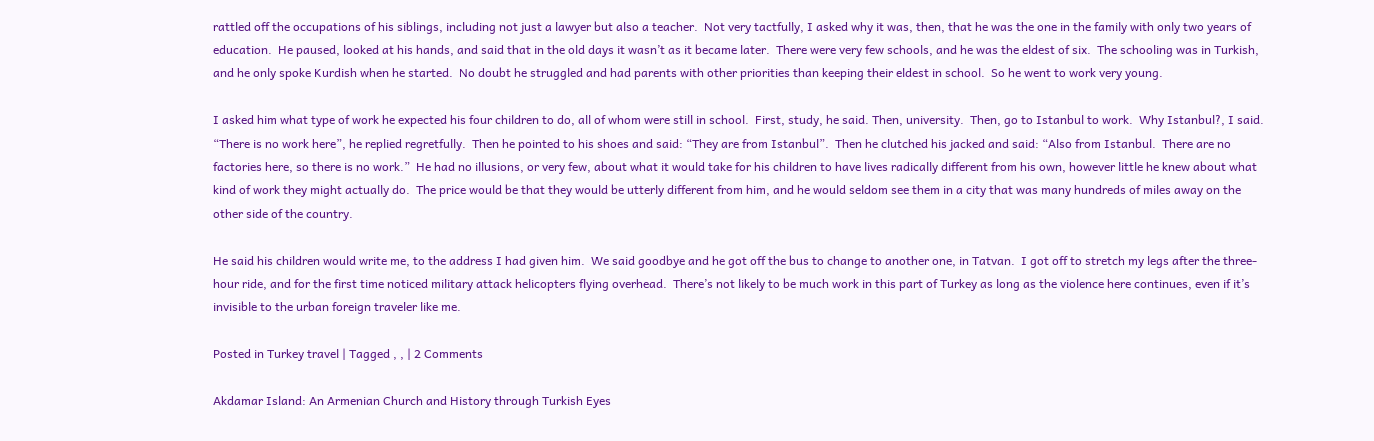rattled off the occupations of his siblings, including not just a lawyer but also a teacher.  Not very tactfully, I asked why it was, then, that he was the one in the family with only two years of education.  He paused, looked at his hands, and said that in the old days it wasn’t as it became later.  There were very few schools, and he was the eldest of six.  The schooling was in Turkish, and he only spoke Kurdish when he started.  No doubt he struggled and had parents with other priorities than keeping their eldest in school.  So he went to work very young.

I asked him what type of work he expected his four children to do, all of whom were still in school.  First, study, he said. Then, university.  Then, go to Istanbul to work.  Why Istanbul?, I said. “There is no work here”, he replied regretfully.  Then he pointed to his shoes and said: “They are from Istanbul”.  Then he clutched his jacked and said: “Also from Istanbul.  There are no factories here, so there is no work.”  He had no illusions, or very few, about what it would take for his children to have lives radically different from his own, however little he knew about what kind of work they might actually do.  The price would be that they would be utterly different from him, and he would seldom see them in a city that was many hundreds of miles away on the other side of the country.

He said his children would write me, to the address I had given him.  We said goodbye and he got off the bus to change to another one, in Tatvan.  I got off to stretch my legs after the three-hour ride, and for the first time noticed military attack helicopters flying overhead.  There’s not likely to be much work in this part of Turkey as long as the violence here continues, even if it’s invisible to the urban foreign traveler like me.

Posted in Turkey travel | Tagged , , | 2 Comments

Akdamar Island: An Armenian Church and History through Turkish Eyes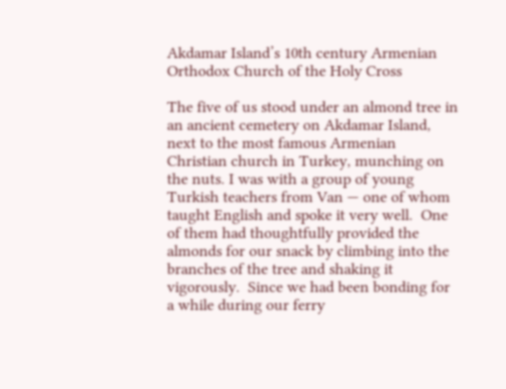Akdamar Island’s 10th century Armenian Orthodox Church of the Holy Cross

The five of us stood under an almond tree in an ancient cemetery on Akdamar Island, next to the most famous Armenian Christian church in Turkey, munching on the nuts. I was with a group of young Turkish teachers from Van — one of whom taught English and spoke it very well.  One of them had thoughtfully provided the almonds for our snack by climbing into the branches of the tree and shaking it vigorously.  Since we had been bonding for a while during our ferry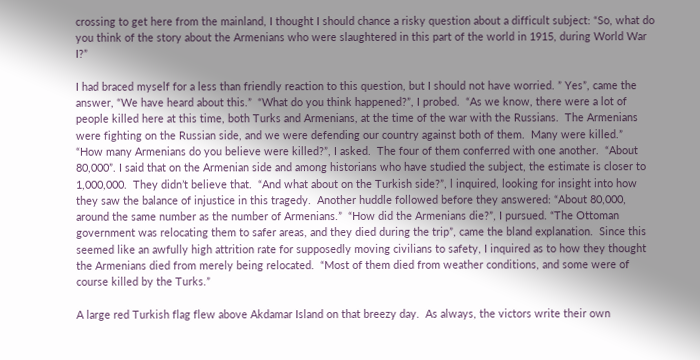crossing to get here from the mainland, I thought I should chance a risky question about a difficult subject: “So, what do you think of the story about the Armenians who were slaughtered in this part of the world in 1915, during World War I?”

I had braced myself for a less than friendly reaction to this question, but I should not have worried. ” Yes”, came the answer, “We have heard about this.”  “What do you think happened?”, I probed.  “As we know, there were a lot of people killed here at this time, both Turks and Armenians, at the time of the war with the Russians.  The Armenians were fighting on the Russian side, and we were defending our country against both of them.  Many were killed.”  “How many Armenians do you believe were killed?”, I asked.  The four of them conferred with one another.  “About 80,000”. I said that on the Armenian side and among historians who have studied the subject, the estimate is closer to 1,000,000.  They didn’t believe that.  “And what about on the Turkish side?”, l inquired, looking for insight into how they saw the balance of injustice in this tragedy.  Another huddle followed before they answered: “About 80,000, around the same number as the number of Armenians.”  “How did the Armenians die?”, I pursued. “The Ottoman government was relocating them to safer areas, and they died during the trip”, came the bland explanation.  Since this seemed like an awfully high attrition rate for supposedly moving civilians to safety, I inquired as to how they thought the Armenians died from merely being relocated.  “Most of them died from weather conditions, and some were of course killed by the Turks.”

A large red Turkish flag flew above Akdamar Island on that breezy day.  As always, the victors write their own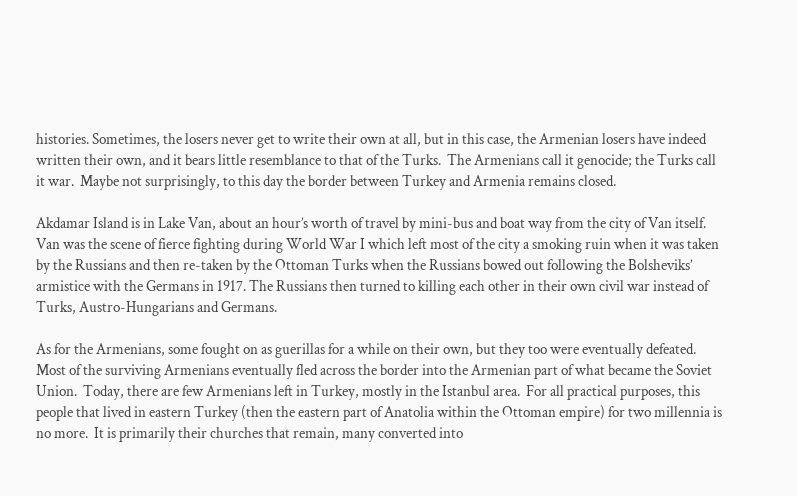histories. Sometimes, the losers never get to write their own at all, but in this case, the Armenian losers have indeed written their own, and it bears little resemblance to that of the Turks.  The Armenians call it genocide; the Turks call it war.  Maybe not surprisingly, to this day the border between Turkey and Armenia remains closed.

Akdamar Island is in Lake Van, about an hour’s worth of travel by mini-bus and boat way from the city of Van itself.  Van was the scene of fierce fighting during World War I which left most of the city a smoking ruin when it was taken by the Russians and then re-taken by the Ottoman Turks when the Russians bowed out following the Bolsheviks’ armistice with the Germans in 1917. The Russians then turned to killing each other in their own civil war instead of Turks, Austro-Hungarians and Germans.

As for the Armenians, some fought on as guerillas for a while on their own, but they too were eventually defeated.  Most of the surviving Armenians eventually fled across the border into the Armenian part of what became the Soviet Union.  Today, there are few Armenians left in Turkey, mostly in the Istanbul area.  For all practical purposes, this people that lived in eastern Turkey (then the eastern part of Anatolia within the Ottoman empire) for two millennia is no more.  It is primarily their churches that remain, many converted into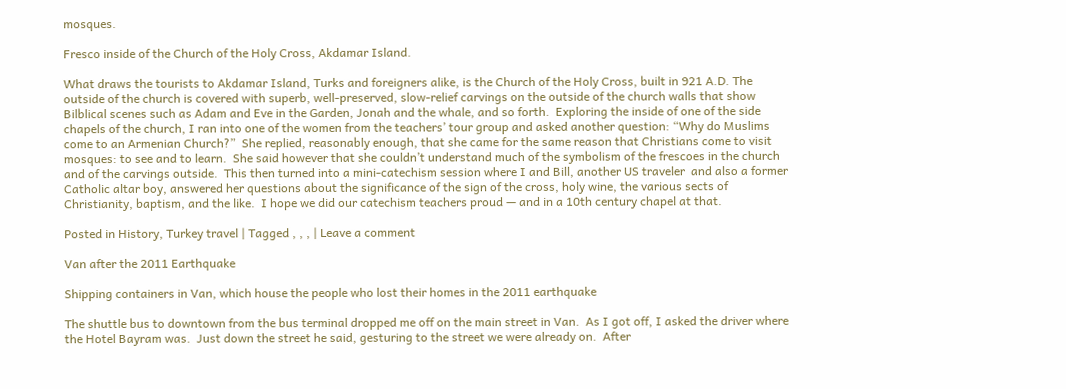mosques.

Fresco inside of the Church of the Holy Cross, Akdamar Island.

What draws the tourists to Akdamar Island, Turks and foreigners alike, is the Church of the Holy Cross, built in 921 A.D. The outside of the church is covered with superb, well-preserved, slow-relief carvings on the outside of the church walls that show Bilblical scenes such as Adam and Eve in the Garden, Jonah and the whale, and so forth.  Exploring the inside of one of the side chapels of the church, I ran into one of the women from the teachers’ tour group and asked another question: “Why do Muslims come to an Armenian Church?”  She replied, reasonably enough, that she came for the same reason that Christians come to visit mosques: to see and to learn.  She said however that she couldn’t understand much of the symbolism of the frescoes in the church and of the carvings outside.  This then turned into a mini-catechism session where I and Bill, another US traveler  and also a former Catholic altar boy, answered her questions about the significance of the sign of the cross, holy wine, the various sects of Christianity, baptism, and the like.  I hope we did our catechism teachers proud — and in a 10th century chapel at that.

Posted in History, Turkey travel | Tagged , , , | Leave a comment

Van after the 2011 Earthquake

Shipping containers in Van, which house the people who lost their homes in the 2011 earthquake

The shuttle bus to downtown from the bus terminal dropped me off on the main street in Van.  As I got off, I asked the driver where the Hotel Bayram was.  Just down the street he said, gesturing to the street we were already on.  After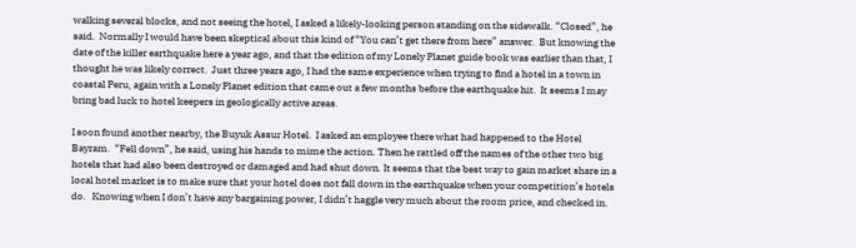walking several blocks, and not seeing the hotel, I asked a likely-looking person standing on the sidewalk. “Closed”, he said.  Normally I would have been skeptical about this kind of “You can’t get there from here” answer.  But knowing the date of the killer earthquake here a year ago, and that the edition of my Lonely Planet guide book was earlier than that, I thought he was likely correct.  Just three years ago, I had the same experience when trying to find a hotel in a town in coastal Peru, again with a Lonely Planet edition that came out a few months before the earthquake hit.  It seems I may bring bad luck to hotel keepers in geologically active areas.

I soon found another nearby, the Buyuk Assur Hotel.  I asked an employee there what had happened to the Hotel Bayram.  “Fell down”, he said, using his hands to mime the action. Then he rattled off the names of the other two big hotels that had also been destroyed or damaged and had shut down. It seems that the best way to gain market share in a local hotel market is to make sure that your hotel does not fall down in the earthquake when your competition’s hotels do.   Knowing when I don’t have any bargaining power, I didn’t haggle very much about the room price, and checked in.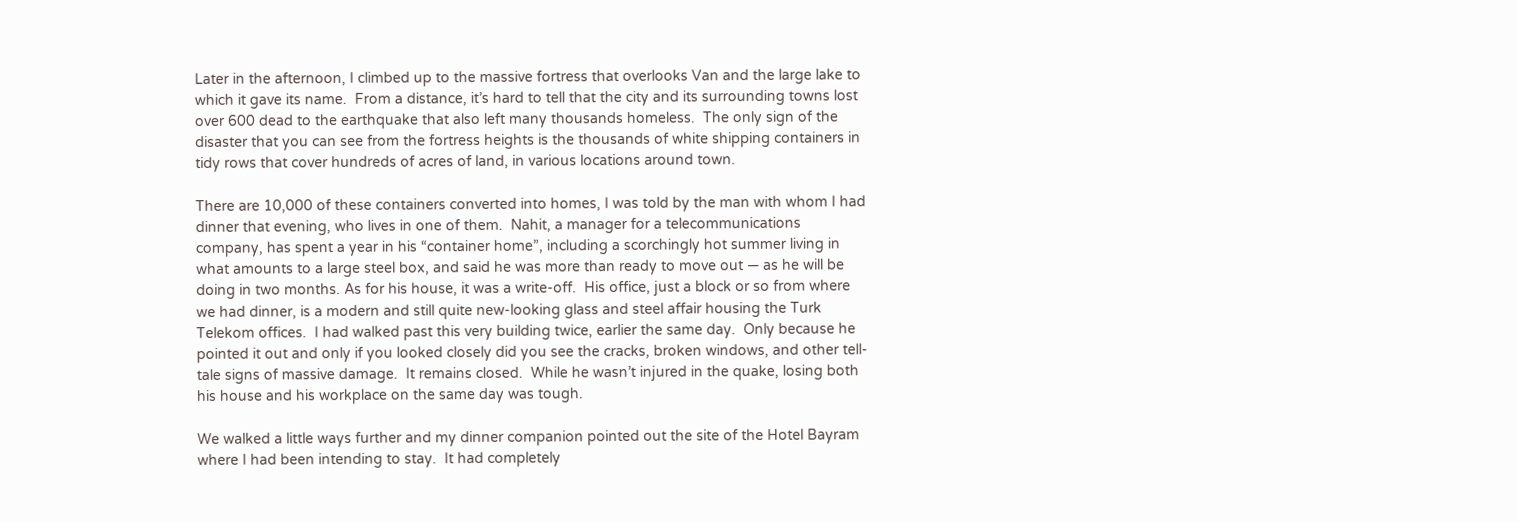Later in the afternoon, I climbed up to the massive fortress that overlooks Van and the large lake to which it gave its name.  From a distance, it’s hard to tell that the city and its surrounding towns lost over 600 dead to the earthquake that also left many thousands homeless.  The only sign of the disaster that you can see from the fortress heights is the thousands of white shipping containers in tidy rows that cover hundreds of acres of land, in various locations around town.

There are 10,000 of these containers converted into homes, I was told by the man with whom I had dinner that evening, who lives in one of them.  Nahit, a manager for a telecommunications company, has spent a year in his “container home”, including a scorchingly hot summer living in what amounts to a large steel box, and said he was more than ready to move out — as he will be doing in two months. As for his house, it was a write-off.  His office, just a block or so from where we had dinner, is a modern and still quite new-looking glass and steel affair housing the Turk Telekom offices.  I had walked past this very building twice, earlier the same day.  Only because he pointed it out and only if you looked closely did you see the cracks, broken windows, and other tell-tale signs of massive damage.  It remains closed.  While he wasn’t injured in the quake, losing both his house and his workplace on the same day was tough.

We walked a little ways further and my dinner companion pointed out the site of the Hotel Bayram where I had been intending to stay.  It had completely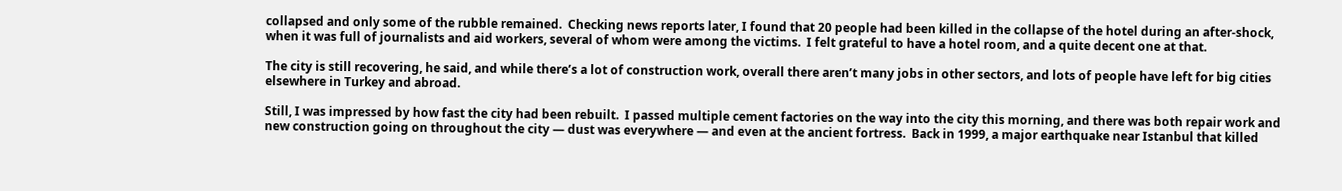collapsed and only some of the rubble remained.  Checking news reports later, I found that 20 people had been killed in the collapse of the hotel during an after-shock, when it was full of journalists and aid workers, several of whom were among the victims.  I felt grateful to have a hotel room, and a quite decent one at that.

The city is still recovering, he said, and while there’s a lot of construction work, overall there aren’t many jobs in other sectors, and lots of people have left for big cities elsewhere in Turkey and abroad.

Still, I was impressed by how fast the city had been rebuilt.  I passed multiple cement factories on the way into the city this morning, and there was both repair work and new construction going on throughout the city — dust was everywhere — and even at the ancient fortress.  Back in 1999, a major earthquake near Istanbul that killed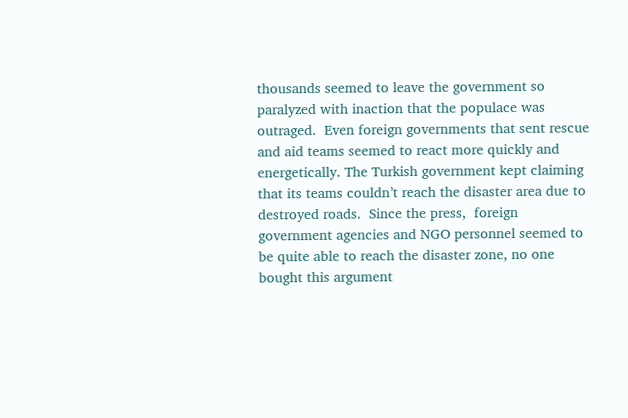thousands seemed to leave the government so paralyzed with inaction that the populace was outraged.  Even foreign governments that sent rescue and aid teams seemed to react more quickly and energetically. The Turkish government kept claiming that its teams couldn’t reach the disaster area due to destroyed roads.  Since the press,  foreign government agencies and NGO personnel seemed to be quite able to reach the disaster zone, no one bought this argument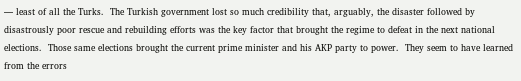— least of all the Turks.  The Turkish government lost so much credibility that, arguably, the disaster followed by disastrously poor rescue and rebuilding efforts was the key factor that brought the regime to defeat in the next national elections.  Those same elections brought the current prime minister and his AKP party to power.  They seem to have learned from the errors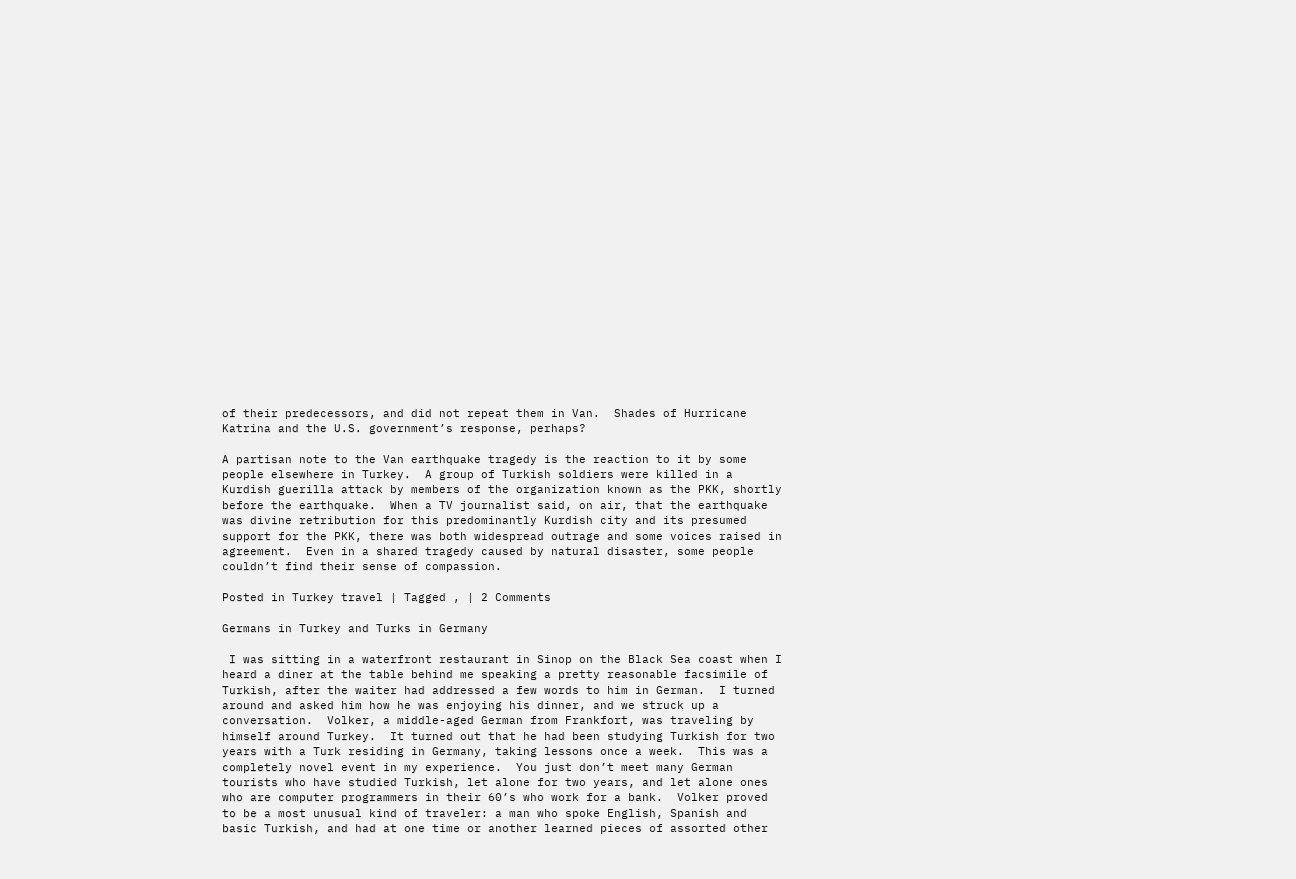of their predecessors, and did not repeat them in Van.  Shades of Hurricane Katrina and the U.S. government’s response, perhaps?

A partisan note to the Van earthquake tragedy is the reaction to it by some people elsewhere in Turkey.  A group of Turkish soldiers were killed in a Kurdish guerilla attack by members of the organization known as the PKK, shortly before the earthquake.  When a TV journalist said, on air, that the earthquake was divine retribution for this predominantly Kurdish city and its presumed support for the PKK, there was both widespread outrage and some voices raised in agreement.  Even in a shared tragedy caused by natural disaster, some people couldn’t find their sense of compassion.

Posted in Turkey travel | Tagged , | 2 Comments

Germans in Turkey and Turks in Germany

 I was sitting in a waterfront restaurant in Sinop on the Black Sea coast when I heard a diner at the table behind me speaking a pretty reasonable facsimile of Turkish, after the waiter had addressed a few words to him in German.  I turned around and asked him how he was enjoying his dinner, and we struck up a conversation.  Volker, a middle-aged German from Frankfort, was traveling by himself around Turkey.  It turned out that he had been studying Turkish for two years with a Turk residing in Germany, taking lessons once a week.  This was a completely novel event in my experience.  You just don’t meet many German tourists who have studied Turkish, let alone for two years, and let alone ones who are computer programmers in their 60’s who work for a bank.  Volker proved to be a most unusual kind of traveler: a man who spoke English, Spanish and basic Turkish, and had at one time or another learned pieces of assorted other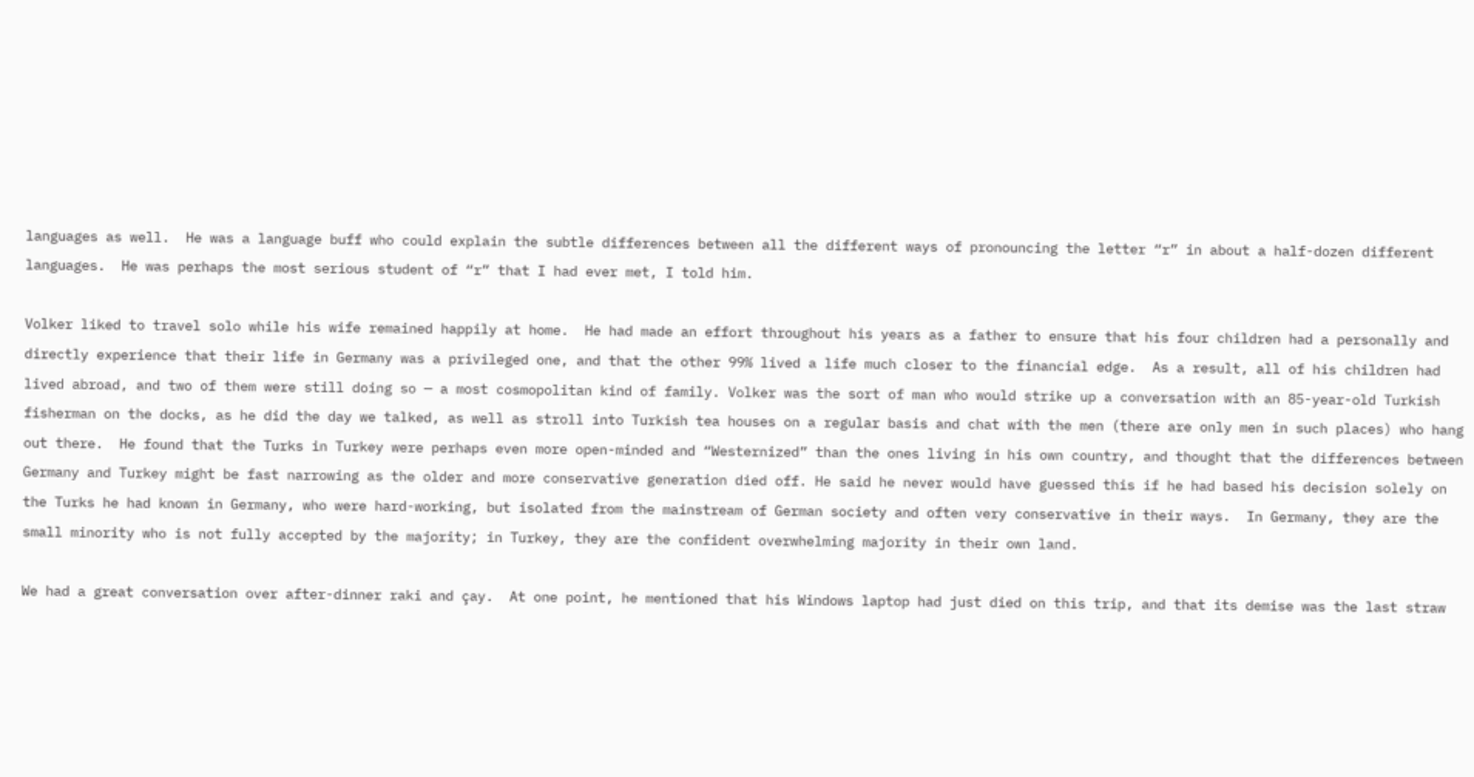languages as well.  He was a language buff who could explain the subtle differences between all the different ways of pronouncing the letter “r” in about a half-dozen different languages.  He was perhaps the most serious student of “r” that I had ever met, I told him.

Volker liked to travel solo while his wife remained happily at home.  He had made an effort throughout his years as a father to ensure that his four children had a personally and directly experience that their life in Germany was a privileged one, and that the other 99% lived a life much closer to the financial edge.  As a result, all of his children had lived abroad, and two of them were still doing so — a most cosmopolitan kind of family. Volker was the sort of man who would strike up a conversation with an 85-year-old Turkish fisherman on the docks, as he did the day we talked, as well as stroll into Turkish tea houses on a regular basis and chat with the men (there are only men in such places) who hang out there.  He found that the Turks in Turkey were perhaps even more open-minded and “Westernized” than the ones living in his own country, and thought that the differences between Germany and Turkey might be fast narrowing as the older and more conservative generation died off. He said he never would have guessed this if he had based his decision solely on the Turks he had known in Germany, who were hard-working, but isolated from the mainstream of German society and often very conservative in their ways.  In Germany, they are the small minority who is not fully accepted by the majority; in Turkey, they are the confident overwhelming majority in their own land.

We had a great conversation over after-dinner raki and çay.  At one point, he mentioned that his Windows laptop had just died on this trip, and that its demise was the last straw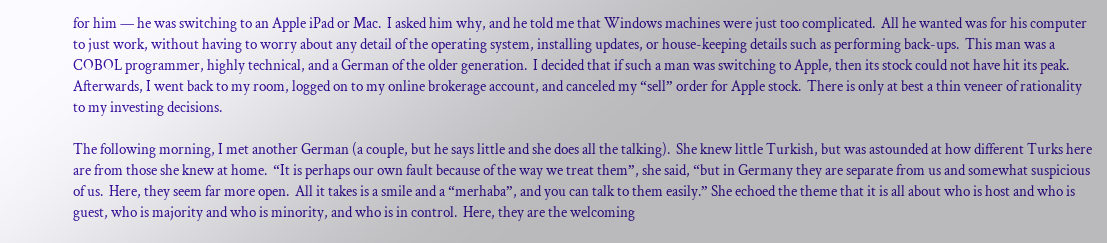for him — he was switching to an Apple iPad or Mac.  I asked him why, and he told me that Windows machines were just too complicated.  All he wanted was for his computer to just work, without having to worry about any detail of the operating system, installing updates, or house-keeping details such as performing back-ups.  This man was a COBOL programmer, highly technical, and a German of the older generation.  I decided that if such a man was switching to Apple, then its stock could not have hit its peak.  Afterwards, I went back to my room, logged on to my online brokerage account, and canceled my “sell” order for Apple stock.  There is only at best a thin veneer of rationality to my investing decisions.

The following morning, I met another German (a couple, but he says little and she does all the talking).  She knew little Turkish, but was astounded at how different Turks here are from those she knew at home.  “It is perhaps our own fault because of the way we treat them”, she said, “but in Germany they are separate from us and somewhat suspicious of us.  Here, they seem far more open.  All it takes is a smile and a “merhaba”, and you can talk to them easily.” She echoed the theme that it is all about who is host and who is guest, who is majority and who is minority, and who is in control.  Here, they are the welcoming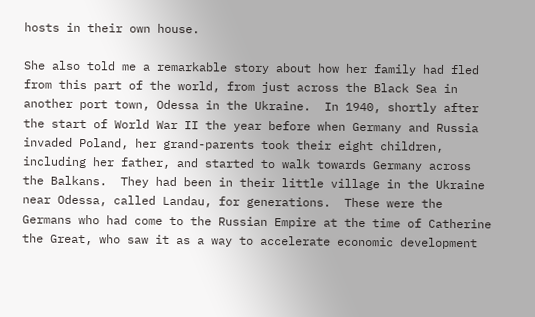hosts in their own house.

She also told me a remarkable story about how her family had fled from this part of the world, from just across the Black Sea in another port town, Odessa in the Ukraine.  In 1940, shortly after the start of World War II the year before when Germany and Russia invaded Poland, her grand-parents took their eight children, including her father, and started to walk towards Germany across the Balkans.  They had been in their little village in the Ukraine near Odessa, called Landau, for generations.  These were the Germans who had come to the Russian Empire at the time of Catherine the Great, who saw it as a way to accelerate economic development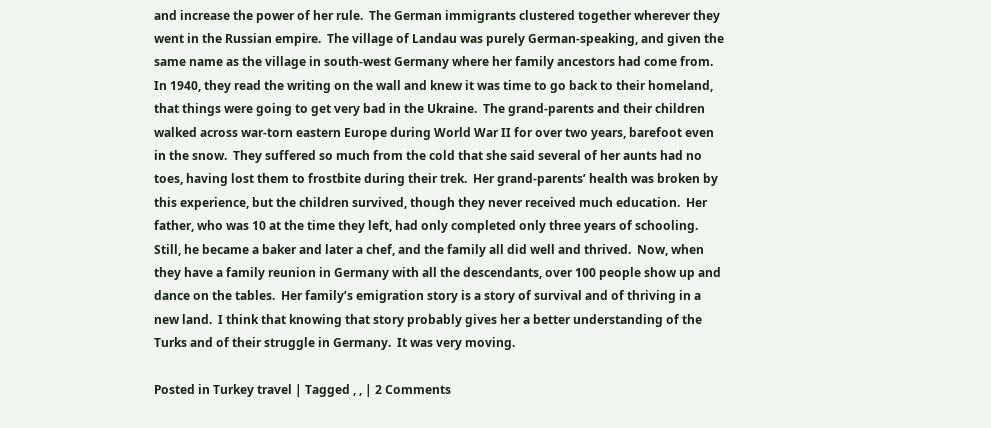and increase the power of her rule.  The German immigrants clustered together wherever they went in the Russian empire.  The village of Landau was purely German-speaking, and given the same name as the village in south-west Germany where her family ancestors had come from.  In 1940, they read the writing on the wall and knew it was time to go back to their homeland, that things were going to get very bad in the Ukraine.  The grand-parents and their children walked across war-torn eastern Europe during World War II for over two years, barefoot even in the snow.  They suffered so much from the cold that she said several of her aunts had no toes, having lost them to frostbite during their trek.  Her grand-parents’ health was broken by this experience, but the children survived, though they never received much education.  Her father, who was 10 at the time they left, had only completed only three years of schooling.  Still, he became a baker and later a chef, and the family all did well and thrived.  Now, when they have a family reunion in Germany with all the descendants, over 100 people show up and dance on the tables.  Her family’s emigration story is a story of survival and of thriving in a new land.  I think that knowing that story probably gives her a better understanding of the Turks and of their struggle in Germany.  It was very moving.

Posted in Turkey travel | Tagged , , | 2 Comments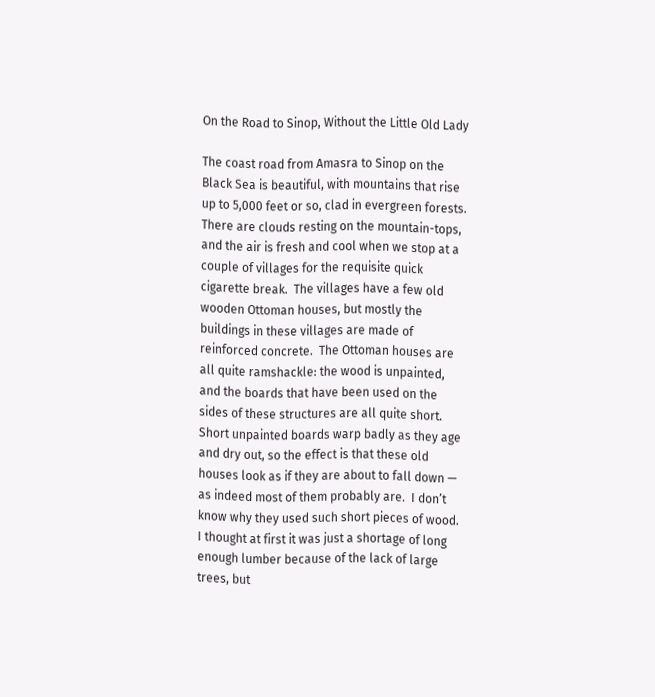On the Road to Sinop, Without the Little Old Lady

The coast road from Amasra to Sinop on the Black Sea is beautiful, with mountains that rise up to 5,000 feet or so, clad in evergreen forests.  There are clouds resting on the mountain-tops, and the air is fresh and cool when we stop at a couple of villages for the requisite quick cigarette break.  The villages have a few old wooden Ottoman houses, but mostly the buildings in these villages are made of reinforced concrete.  The Ottoman houses are all quite ramshackle: the wood is unpainted, and the boards that have been used on the sides of these structures are all quite short.  Short unpainted boards warp badly as they age and dry out, so the effect is that these old houses look as if they are about to fall down — as indeed most of them probably are.  I don’t know why they used such short pieces of wood. I thought at first it was just a shortage of long enough lumber because of the lack of large trees, but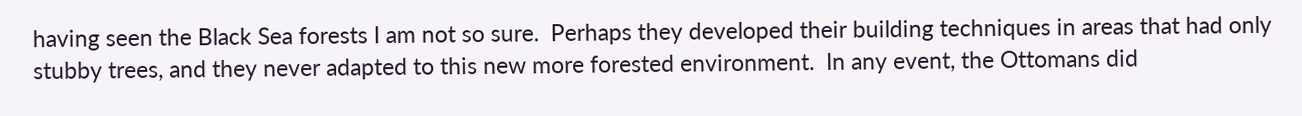having seen the Black Sea forests I am not so sure.  Perhaps they developed their building techniques in areas that had only stubby trees, and they never adapted to this new more forested environment.  In any event, the Ottomans did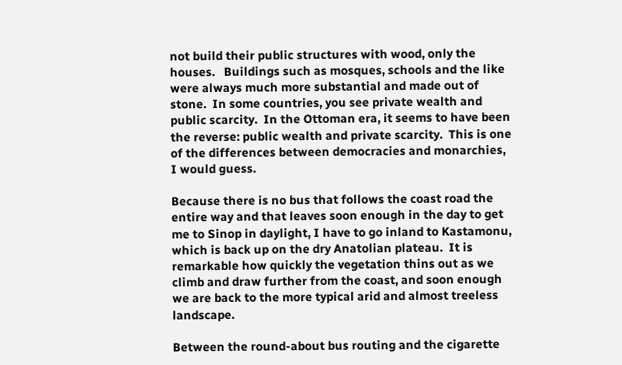not build their public structures with wood, only the houses.   Buildings such as mosques, schools and the like were always much more substantial and made out of stone.  In some countries, you see private wealth and public scarcity.  In the Ottoman era, it seems to have been the reverse: public wealth and private scarcity.  This is one of the differences between democracies and monarchies, I would guess.

Because there is no bus that follows the coast road the entire way and that leaves soon enough in the day to get me to Sinop in daylight, I have to go inland to Kastamonu, which is back up on the dry Anatolian plateau.  It is remarkable how quickly the vegetation thins out as we climb and draw further from the coast, and soon enough we are back to the more typical arid and almost treeless landscape.

Between the round-about bus routing and the cigarette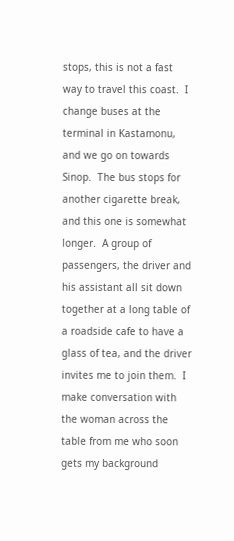stops, this is not a fast way to travel this coast.  I change buses at the terminal in Kastamonu, and we go on towards Sinop.  The bus stops for another cigarette break, and this one is somewhat longer.  A group of passengers, the driver and his assistant all sit down together at a long table of a roadside cafe to have a glass of tea, and the driver invites me to join them.  I make conversation with the woman across the table from me who soon gets my background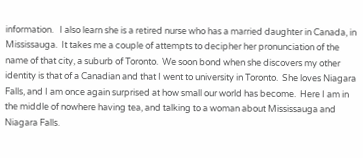information.   I also learn she is a retired nurse who has a married daughter in Canada, in Mississauga.  It takes me a couple of attempts to decipher her pronunciation of the name of that city, a suburb of Toronto.  We soon bond when she discovers my other identity is that of a Canadian and that I went to university in Toronto.  She loves Niagara Falls, and I am once again surprised at how small our world has become.  Here I am in the middle of nowhere having tea, and talking to a woman about Mississauga and Niagara Falls.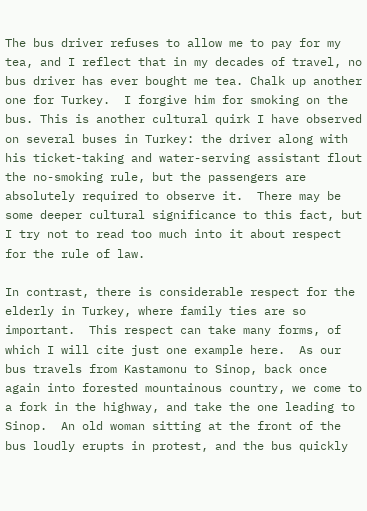The bus driver refuses to allow me to pay for my tea, and I reflect that in my decades of travel, no bus driver has ever bought me tea. Chalk up another one for Turkey.  I forgive him for smoking on the bus. This is another cultural quirk I have observed on several buses in Turkey: the driver along with his ticket-taking and water-serving assistant flout the no-smoking rule, but the passengers are absolutely required to observe it.  There may be some deeper cultural significance to this fact, but I try not to read too much into it about respect for the rule of law.

In contrast, there is considerable respect for the elderly in Turkey, where family ties are so important.  This respect can take many forms, of which I will cite just one example here.  As our bus travels from Kastamonu to Sinop, back once again into forested mountainous country, we come to a fork in the highway, and take the one leading to Sinop.  An old woman sitting at the front of the bus loudly erupts in protest, and the bus quickly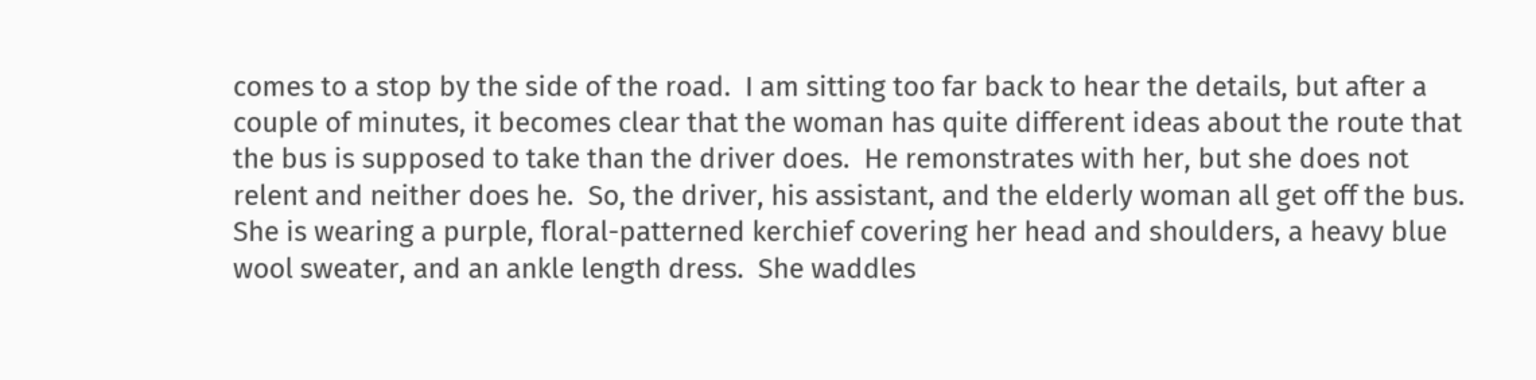comes to a stop by the side of the road.  I am sitting too far back to hear the details, but after a couple of minutes, it becomes clear that the woman has quite different ideas about the route that the bus is supposed to take than the driver does.  He remonstrates with her, but she does not relent and neither does he.  So, the driver, his assistant, and the elderly woman all get off the bus.  She is wearing a purple, floral-patterned kerchief covering her head and shoulders, a heavy blue wool sweater, and an ankle length dress.  She waddles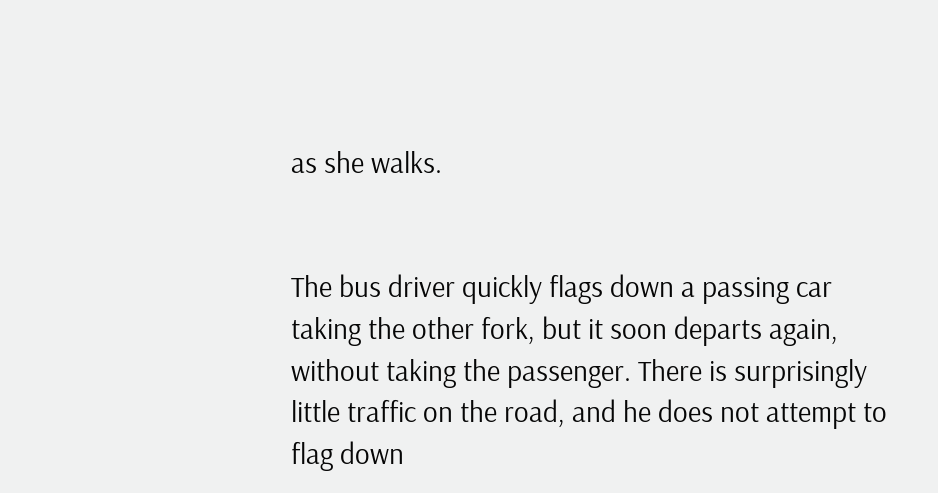as she walks.


The bus driver quickly flags down a passing car taking the other fork, but it soon departs again, without taking the passenger. There is surprisingly little traffic on the road, and he does not attempt to flag down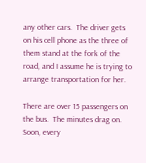any other cars.  The driver gets on his cell phone as the three of them stand at the fork of the road, and I assume he is trying to arrange transportation for her.

There are over 15 passengers on the bus.  The minutes drag on.  Soon, every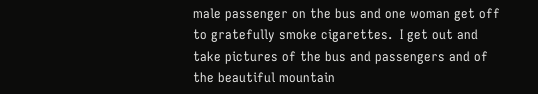male passenger on the bus and one woman get off to gratefully smoke cigarettes.  I get out and take pictures of the bus and passengers and of the beautiful mountain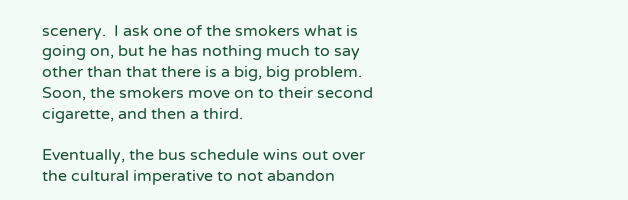scenery.  I ask one of the smokers what is going on, but he has nothing much to say other than that there is a big, big problem.  Soon, the smokers move on to their second cigarette, and then a third.

Eventually, the bus schedule wins out over the cultural imperative to not abandon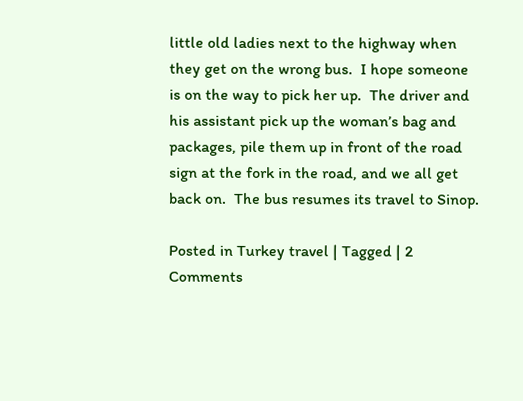little old ladies next to the highway when they get on the wrong bus.  I hope someone is on the way to pick her up.  The driver and his assistant pick up the woman’s bag and packages, pile them up in front of the road sign at the fork in the road, and we all get back on.  The bus resumes its travel to Sinop.

Posted in Turkey travel | Tagged | 2 Comments